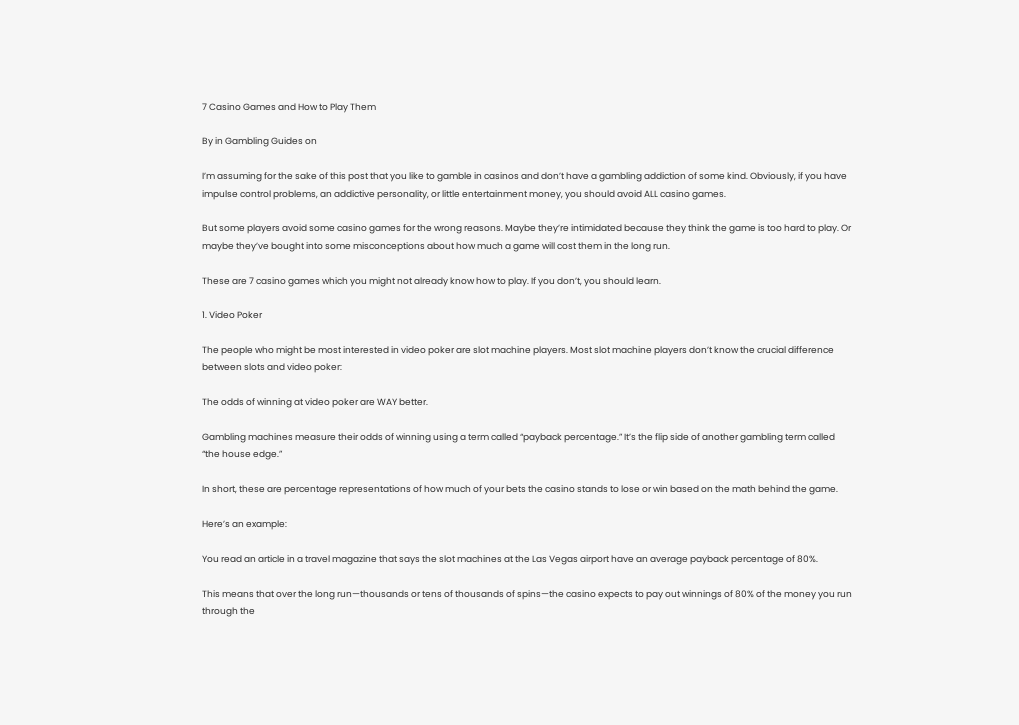7 Casino Games and How to Play Them

By in Gambling Guides on

I’m assuming for the sake of this post that you like to gamble in casinos and don’t have a gambling addiction of some kind. Obviously, if you have impulse control problems, an addictive personality, or little entertainment money, you should avoid ALL casino games.

But some players avoid some casino games for the wrong reasons. Maybe they’re intimidated because they think the game is too hard to play. Or maybe they’ve bought into some misconceptions about how much a game will cost them in the long run.

These are 7 casino games which you might not already know how to play. If you don’t, you should learn.

1. Video Poker

The people who might be most interested in video poker are slot machine players. Most slot machine players don’t know the crucial difference between slots and video poker:

The odds of winning at video poker are WAY better.

Gambling machines measure their odds of winning using a term called “payback percentage.” It’s the flip side of another gambling term called “the house edge.”

In short, these are percentage representations of how much of your bets the casino stands to lose or win based on the math behind the game.

Here’s an example:

You read an article in a travel magazine that says the slot machines at the Las Vegas airport have an average payback percentage of 80%.

This means that over the long run—thousands or tens of thousands of spins—the casino expects to pay out winnings of 80% of the money you run through the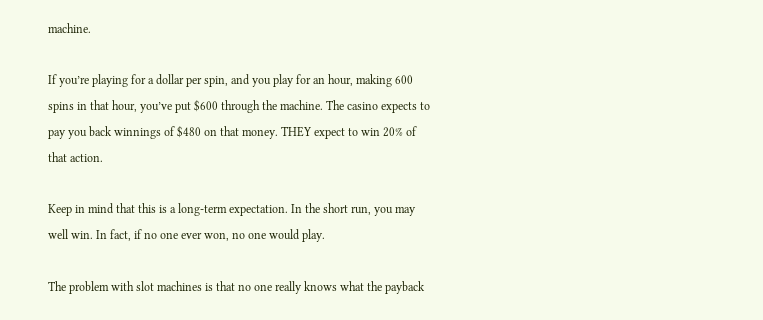machine.

If you’re playing for a dollar per spin, and you play for an hour, making 600 spins in that hour, you’ve put $600 through the machine. The casino expects to pay you back winnings of $480 on that money. THEY expect to win 20% of that action.

Keep in mind that this is a long-term expectation. In the short run, you may well win. In fact, if no one ever won, no one would play.

The problem with slot machines is that no one really knows what the payback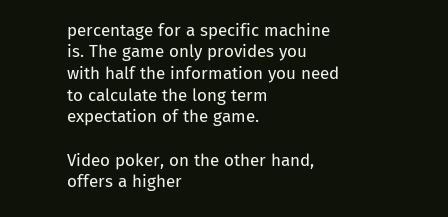percentage for a specific machine is. The game only provides you with half the information you need to calculate the long term expectation of the game.

Video poker, on the other hand, offers a higher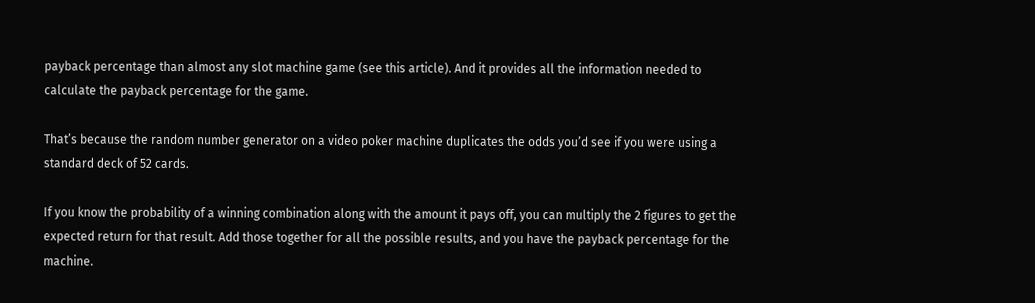payback percentage than almost any slot machine game (see this article). And it provides all the information needed to calculate the payback percentage for the game.

That’s because the random number generator on a video poker machine duplicates the odds you’d see if you were using a standard deck of 52 cards.

If you know the probability of a winning combination along with the amount it pays off, you can multiply the 2 figures to get the expected return for that result. Add those together for all the possible results, and you have the payback percentage for the machine.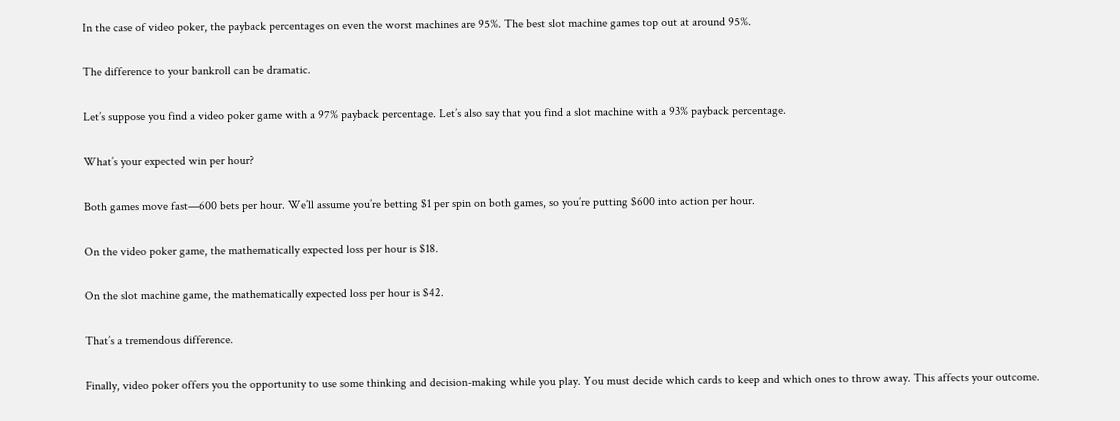In the case of video poker, the payback percentages on even the worst machines are 95%. The best slot machine games top out at around 95%.

The difference to your bankroll can be dramatic.

Let’s suppose you find a video poker game with a 97% payback percentage. Let’s also say that you find a slot machine with a 93% payback percentage.

What’s your expected win per hour?

Both games move fast—600 bets per hour. We’ll assume you’re betting $1 per spin on both games, so you’re putting $600 into action per hour.

On the video poker game, the mathematically expected loss per hour is $18.

On the slot machine game, the mathematically expected loss per hour is $42.

That’s a tremendous difference.

Finally, video poker offers you the opportunity to use some thinking and decision-making while you play. You must decide which cards to keep and which ones to throw away. This affects your outcome.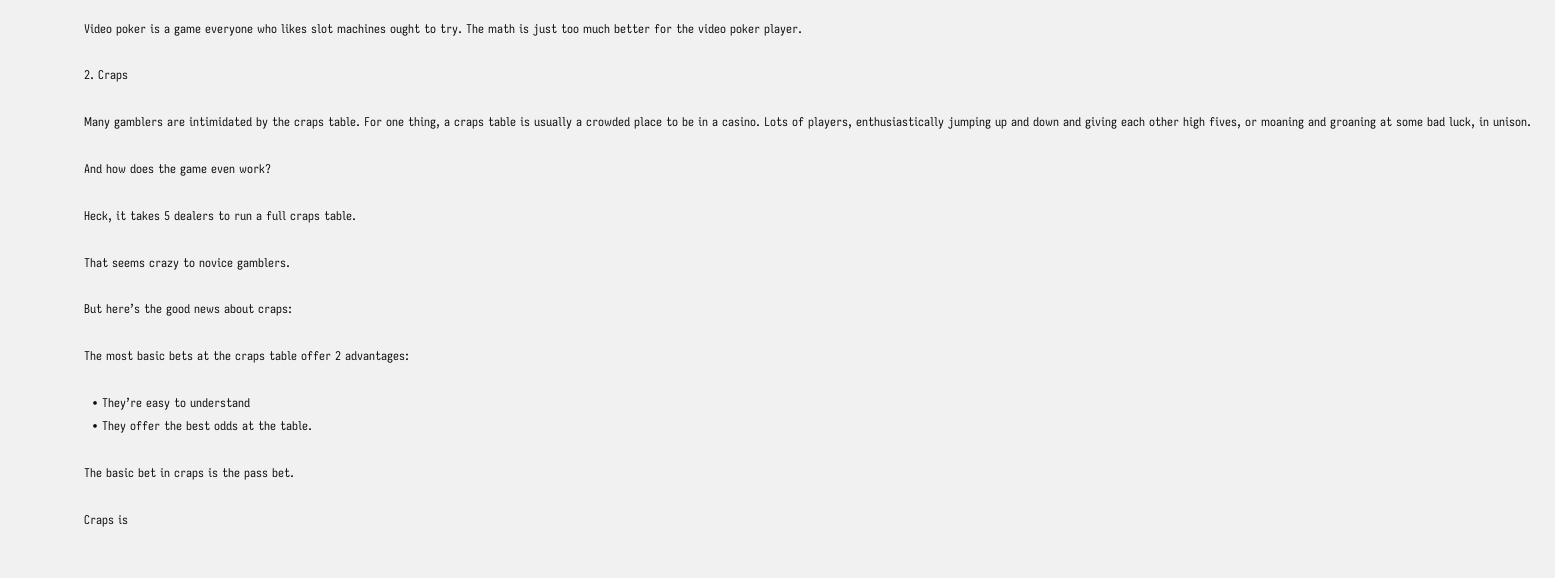Video poker is a game everyone who likes slot machines ought to try. The math is just too much better for the video poker player.

2. Craps

Many gamblers are intimidated by the craps table. For one thing, a craps table is usually a crowded place to be in a casino. Lots of players, enthusiastically jumping up and down and giving each other high fives, or moaning and groaning at some bad luck, in unison.

And how does the game even work?

Heck, it takes 5 dealers to run a full craps table.

That seems crazy to novice gamblers.

But here’s the good news about craps:

The most basic bets at the craps table offer 2 advantages:

  • They’re easy to understand
  • They offer the best odds at the table.

The basic bet in craps is the pass bet.

Craps is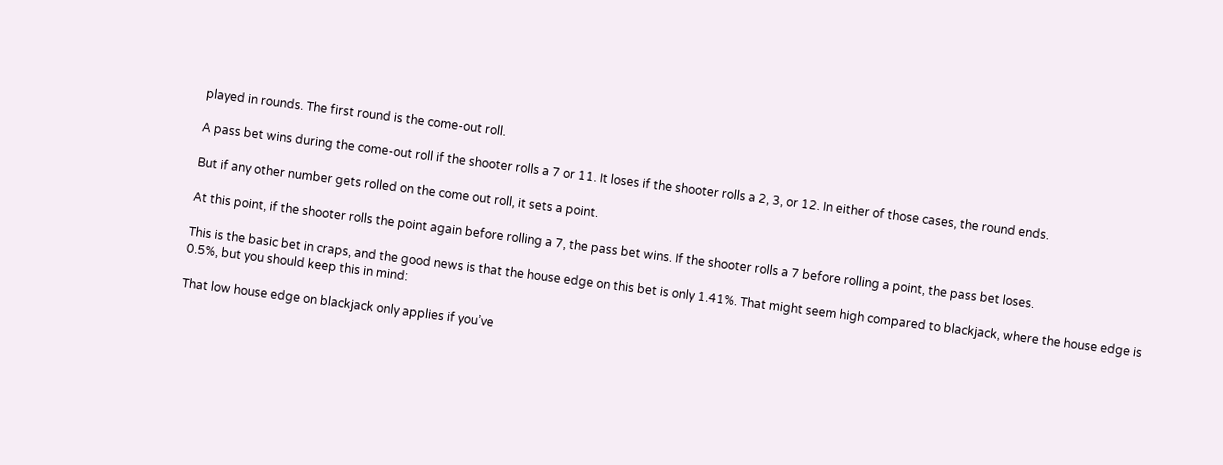played in rounds. The first round is the come-out roll.

A pass bet wins during the come-out roll if the shooter rolls a 7 or 11. It loses if the shooter rolls a 2, 3, or 12. In either of those cases, the round ends.

But if any other number gets rolled on the come out roll, it sets a point.

At this point, if the shooter rolls the point again before rolling a 7, the pass bet wins. If the shooter rolls a 7 before rolling a point, the pass bet loses.

This is the basic bet in craps, and the good news is that the house edge on this bet is only 1.41%. That might seem high compared to blackjack, where the house edge is 0.5%, but you should keep this in mind:

That low house edge on blackjack only applies if you’ve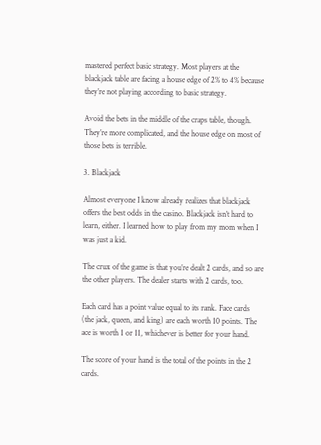mastered perfect basic strategy. Most players at the blackjack table are facing a house edge of 2% to 4% because they’re not playing according to basic strategy.

Avoid the bets in the middle of the craps table, though. They’re more complicated, and the house edge on most of those bets is terrible.

3. Blackjack

Almost everyone I know already realizes that blackjack offers the best odds in the casino. Blackjack isn’t hard to learn, either. I learned how to play from my mom when I was just a kid.

The crux of the game is that you’re dealt 2 cards, and so are the other players. The dealer starts with 2 cards, too.

Each card has a point value equal to its rank. Face cards (the jack, queen, and king) are each worth 10 points. The ace is worth 1 or 11, whichever is better for your hand.

The score of your hand is the total of the points in the 2 cards.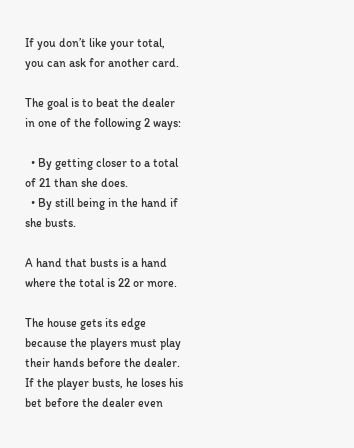If you don’t like your total, you can ask for another card.

The goal is to beat the dealer in one of the following 2 ways:

  • By getting closer to a total of 21 than she does.
  • By still being in the hand if she busts.

A hand that busts is a hand where the total is 22 or more.

The house gets its edge because the players must play their hands before the dealer. If the player busts, he loses his bet before the dealer even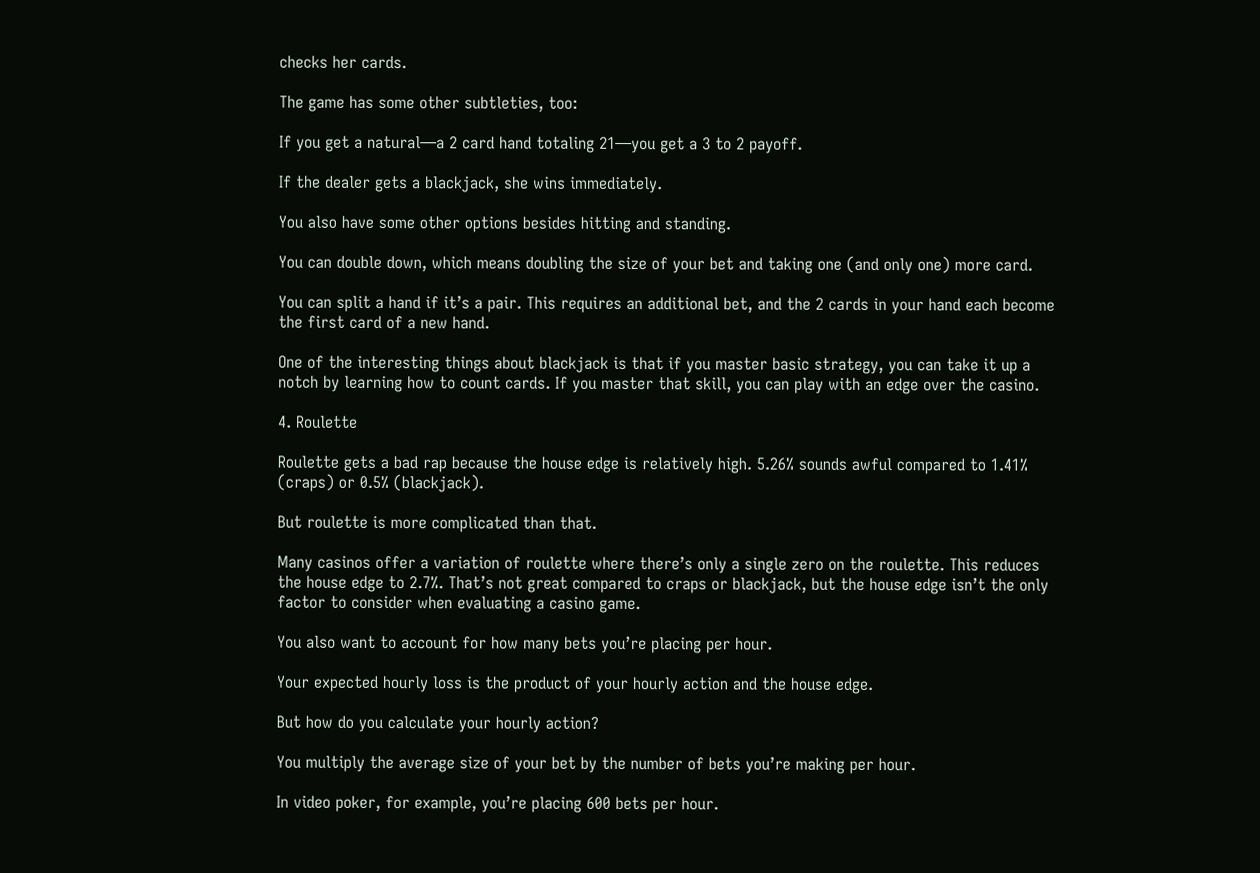checks her cards.

The game has some other subtleties, too:

If you get a natural—a 2 card hand totaling 21—you get a 3 to 2 payoff.

If the dealer gets a blackjack, she wins immediately.

You also have some other options besides hitting and standing.

You can double down, which means doubling the size of your bet and taking one (and only one) more card.

You can split a hand if it’s a pair. This requires an additional bet, and the 2 cards in your hand each become the first card of a new hand.

One of the interesting things about blackjack is that if you master basic strategy, you can take it up a notch by learning how to count cards. If you master that skill, you can play with an edge over the casino.

4. Roulette

Roulette gets a bad rap because the house edge is relatively high. 5.26% sounds awful compared to 1.41% (craps) or 0.5% (blackjack).

But roulette is more complicated than that.

Many casinos offer a variation of roulette where there’s only a single zero on the roulette. This reduces the house edge to 2.7%. That’s not great compared to craps or blackjack, but the house edge isn’t the only factor to consider when evaluating a casino game.

You also want to account for how many bets you’re placing per hour.

Your expected hourly loss is the product of your hourly action and the house edge.

But how do you calculate your hourly action?

You multiply the average size of your bet by the number of bets you’re making per hour.

In video poker, for example, you’re placing 600 bets per hour.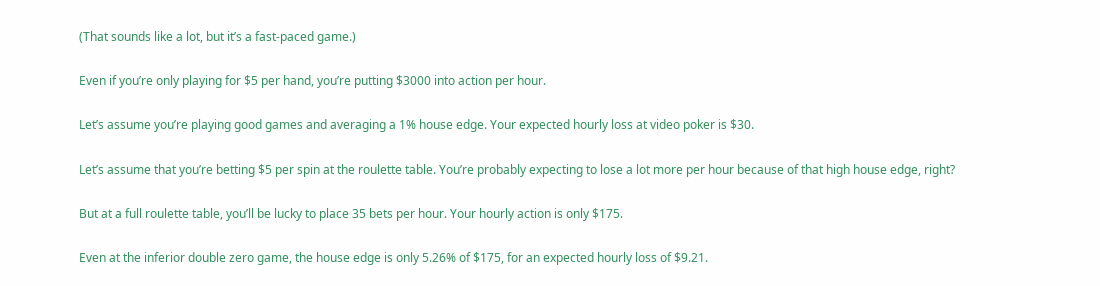(That sounds like a lot, but it’s a fast-paced game.)

Even if you’re only playing for $5 per hand, you’re putting $3000 into action per hour.

Let’s assume you’re playing good games and averaging a 1% house edge. Your expected hourly loss at video poker is $30.

Let’s assume that you’re betting $5 per spin at the roulette table. You’re probably expecting to lose a lot more per hour because of that high house edge, right?

But at a full roulette table, you’ll be lucky to place 35 bets per hour. Your hourly action is only $175.

Even at the inferior double zero game, the house edge is only 5.26% of $175, for an expected hourly loss of $9.21.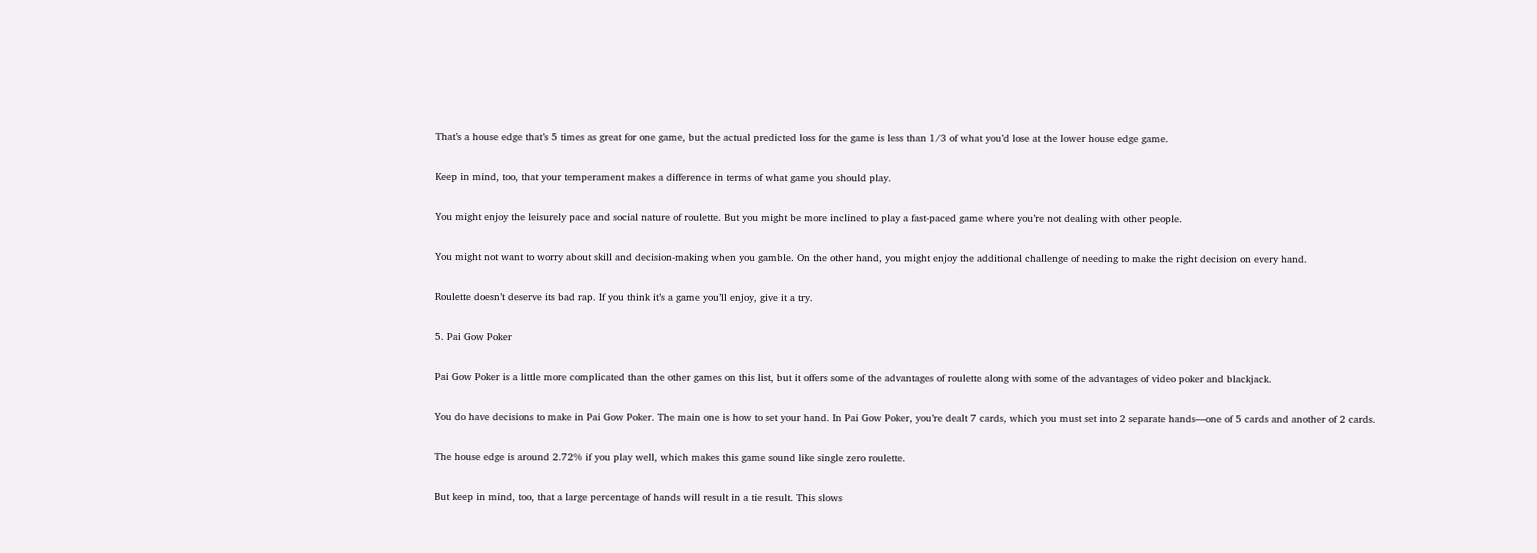That’s a house edge that’s 5 times as great for one game, but the actual predicted loss for the game is less than 1/3 of what you’d lose at the lower house edge game.

Keep in mind, too, that your temperament makes a difference in terms of what game you should play.

You might enjoy the leisurely pace and social nature of roulette. But you might be more inclined to play a fast-paced game where you’re not dealing with other people.

You might not want to worry about skill and decision-making when you gamble. On the other hand, you might enjoy the additional challenge of needing to make the right decision on every hand.

Roulette doesn’t deserve its bad rap. If you think it’s a game you’ll enjoy, give it a try.

5. Pai Gow Poker

Pai Gow Poker is a little more complicated than the other games on this list, but it offers some of the advantages of roulette along with some of the advantages of video poker and blackjack.

You do have decisions to make in Pai Gow Poker. The main one is how to set your hand. In Pai Gow Poker, you’re dealt 7 cards, which you must set into 2 separate hands—one of 5 cards and another of 2 cards.

The house edge is around 2.72% if you play well, which makes this game sound like single zero roulette.

But keep in mind, too, that a large percentage of hands will result in a tie result. This slows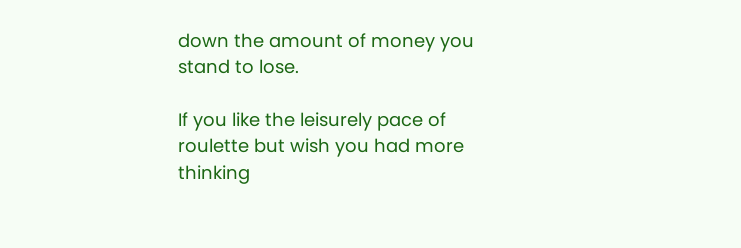down the amount of money you stand to lose.

If you like the leisurely pace of roulette but wish you had more thinking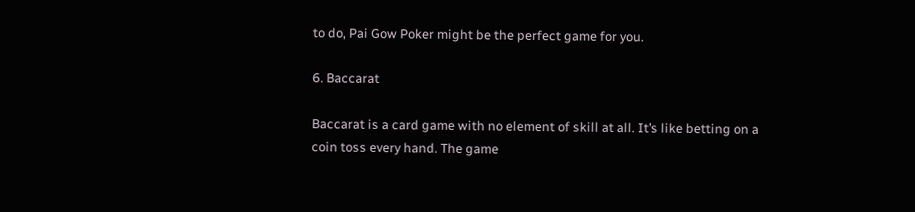to do, Pai Gow Poker might be the perfect game for you.

6. Baccarat

Baccarat is a card game with no element of skill at all. It’s like betting on a coin toss every hand. The game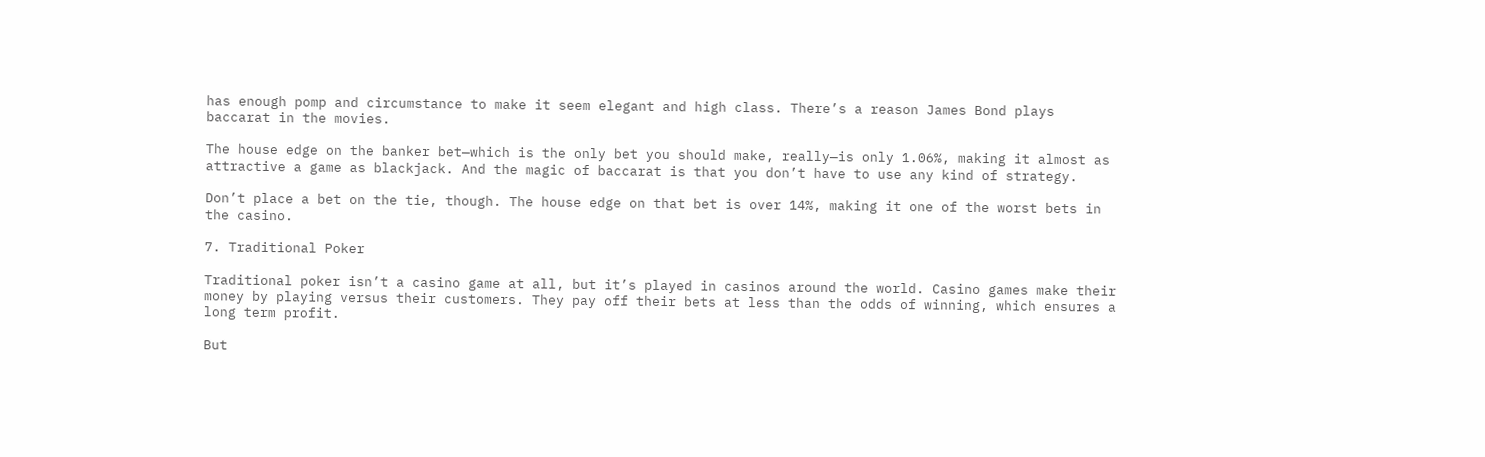has enough pomp and circumstance to make it seem elegant and high class. There’s a reason James Bond plays baccarat in the movies.

The house edge on the banker bet—which is the only bet you should make, really—is only 1.06%, making it almost as attractive a game as blackjack. And the magic of baccarat is that you don’t have to use any kind of strategy.

Don’t place a bet on the tie, though. The house edge on that bet is over 14%, making it one of the worst bets in the casino.

7. Traditional Poker

Traditional poker isn’t a casino game at all, but it’s played in casinos around the world. Casino games make their money by playing versus their customers. They pay off their bets at less than the odds of winning, which ensures a long term profit.

But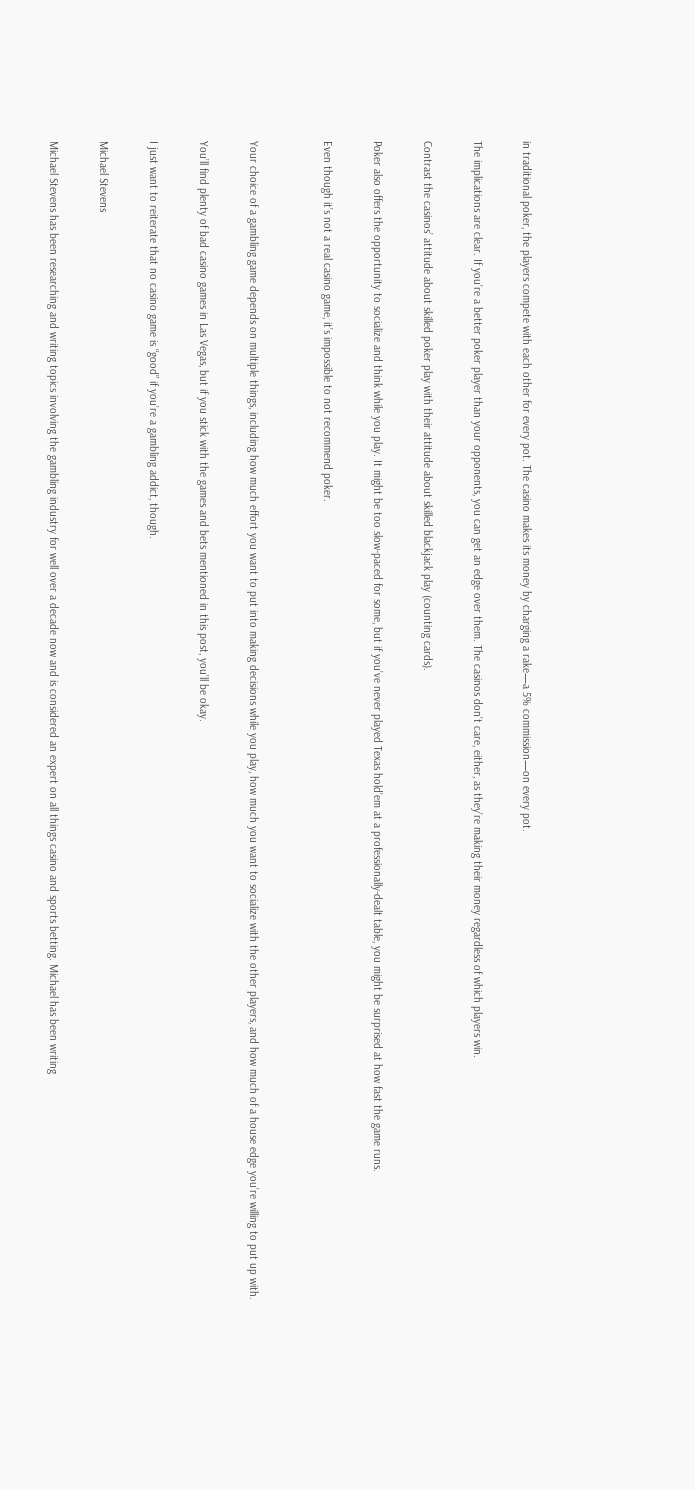in traditional poker, the players compete with each other for every pot. The casino makes its money by charging a rake—a 5% commission—on every pot.

The implications are clear. If you’re a better poker player than your opponents, you can get an edge over them. The casinos don’t care, either, as they’re making their money regardless of which players win.

Contrast the casinos’ attitude about skilled poker play with their attitude about skilled blackjack play (counting cards).

Poker also offers the opportunity to socialize and think while you play. It might be too slow-paced for some, but if you’ve never played Texas hold’em at a professionally-dealt table, you might be surprised at how fast the game runs.

Even though it’s not a real casino game, it’s impossible to not recommend poker.


Your choice of a gambling game depends on multiple things, including how much effort you want to put into making decisions while you play, how much you want to socialize with the other players, and how much of a house edge you’re willing to put up with.

You’ll find plenty of bad casino games in Las Vegas, but if you stick with the games and bets mentioned in this post, you’ll be okay.

I just want to reiterate that no casino game is “good” if you’re a gambling addict, though.

Michael Stevens

Michael Stevens has been researching and writing topics involving the gambling industry for well over a decade now and is considered an expert on all things casino and sports betting. Michael has been writing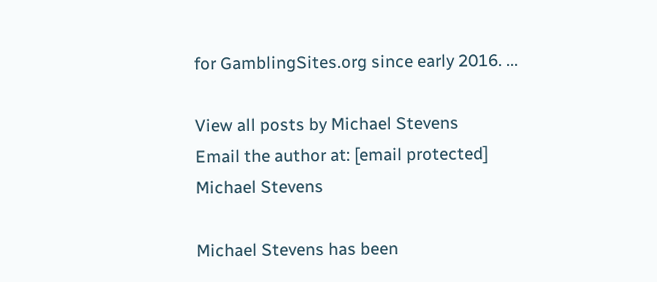for GamblingSites.org since early 2016. ...

View all posts by Michael Stevens
Email the author at: [email protected]
Michael Stevens

Michael Stevens has been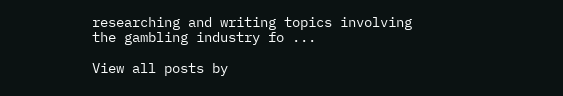researching and writing topics involving the gambling industry fo ...

View all posts by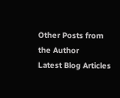Other Posts from the Author
Latest Blog Articles